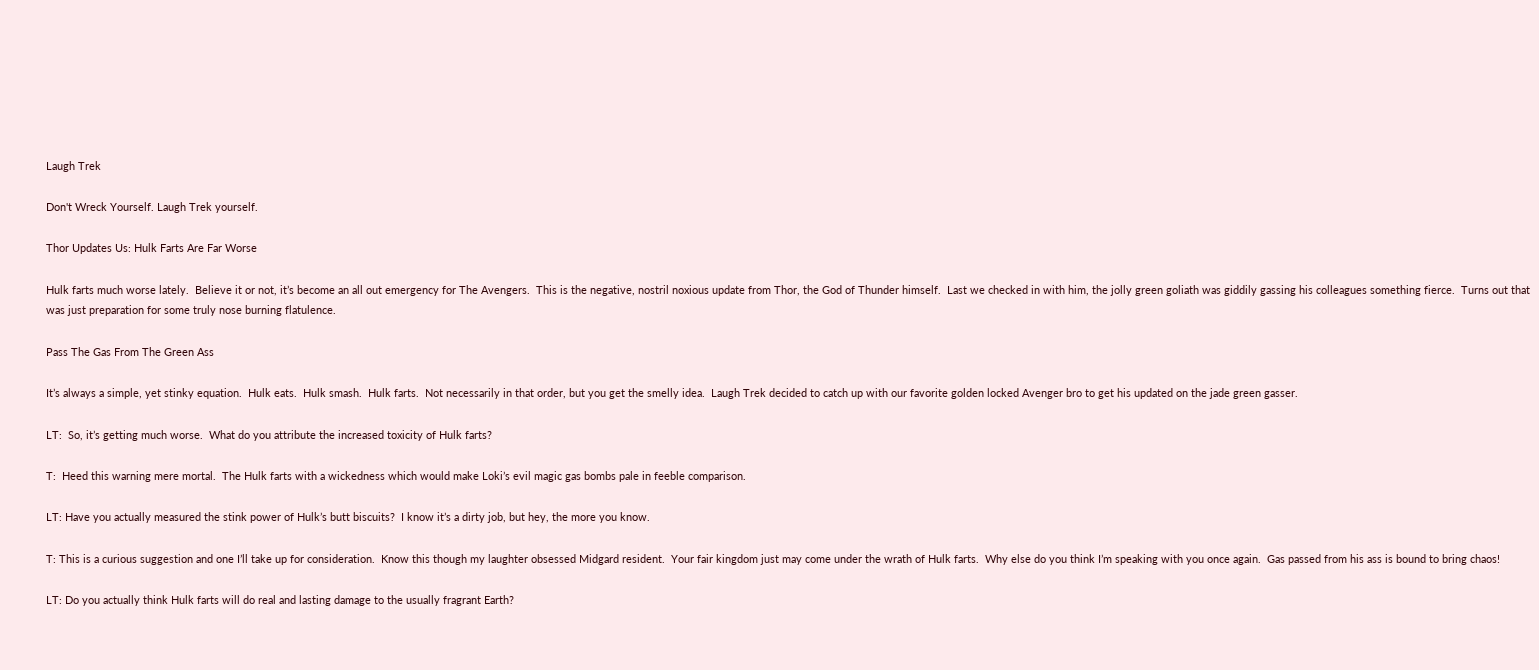Laugh Trek

Don't Wreck Yourself. Laugh Trek yourself.

Thor Updates Us: Hulk Farts Are Far Worse

Hulk farts much worse lately.  Believe it or not, it’s become an all out emergency for The Avengers.  This is the negative, nostril noxious update from Thor, the God of Thunder himself.  Last we checked in with him, the jolly green goliath was giddily gassing his colleagues something fierce.  Turns out that was just preparation for some truly nose burning flatulence.

Pass The Gas From The Green Ass

It’s always a simple, yet stinky equation.  Hulk eats.  Hulk smash.  Hulk farts.  Not necessarily in that order, but you get the smelly idea.  Laugh Trek decided to catch up with our favorite golden locked Avenger bro to get his updated on the jade green gasser.

LT:  So, it’s getting much worse.  What do you attribute the increased toxicity of Hulk farts?

T:  Heed this warning mere mortal.  The Hulk farts with a wickedness which would make Loki’s evil magic gas bombs pale in feeble comparison.

LT: Have you actually measured the stink power of Hulk’s butt biscuits?  I know it’s a dirty job, but hey, the more you know.

T: This is a curious suggestion and one I’ll take up for consideration.  Know this though my laughter obsessed Midgard resident.  Your fair kingdom just may come under the wrath of Hulk farts.  Why else do you think I’m speaking with you once again.  Gas passed from his ass is bound to bring chaos!

LT: Do you actually think Hulk farts will do real and lasting damage to the usually fragrant Earth?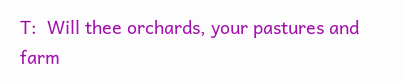T:  Will thee orchards, your pastures and farm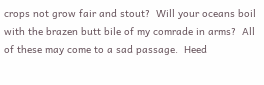crops not grow fair and stout?  Will your oceans boil with the brazen butt bile of my comrade in arms?  All of these may come to a sad passage.  Heed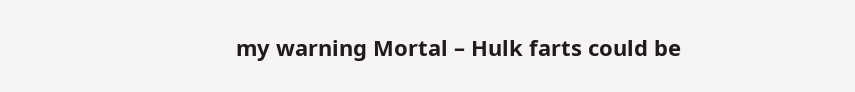my warning Mortal – Hulk farts could be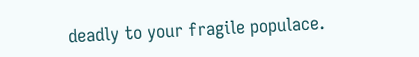deadly to your fragile populace.